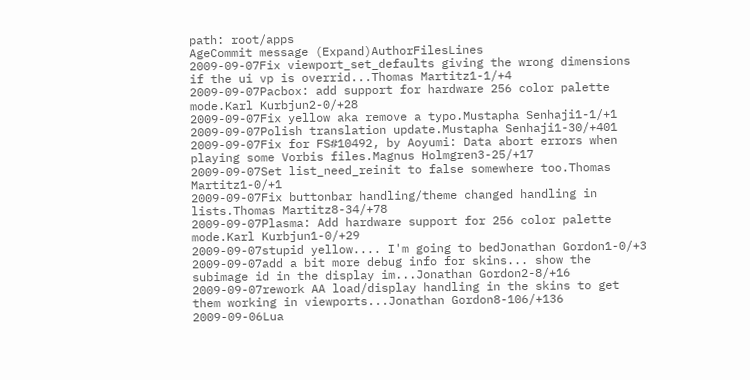path: root/apps
AgeCommit message (Expand)AuthorFilesLines
2009-09-07Fix viewport_set_defaults giving the wrong dimensions if the ui vp is overrid...Thomas Martitz1-1/+4
2009-09-07Pacbox: add support for hardware 256 color palette mode.Karl Kurbjun2-0/+28
2009-09-07Fix yellow aka remove a typo.Mustapha Senhaji1-1/+1
2009-09-07Polish translation update.Mustapha Senhaji1-30/+401
2009-09-07Fix for FS#10492, by Aoyumi: Data abort errors when playing some Vorbis files.Magnus Holmgren3-25/+17
2009-09-07Set list_need_reinit to false somewhere too.Thomas Martitz1-0/+1
2009-09-07Fix buttonbar handling/theme changed handling in lists.Thomas Martitz8-34/+78
2009-09-07Plasma: Add hardware support for 256 color palette mode.Karl Kurbjun1-0/+29
2009-09-07stupid yellow.... I'm going to bedJonathan Gordon1-0/+3
2009-09-07add a bit more debug info for skins... show the subimage id in the display im...Jonathan Gordon2-8/+16
2009-09-07rework AA load/display handling in the skins to get them working in viewports...Jonathan Gordon8-106/+136
2009-09-06Lua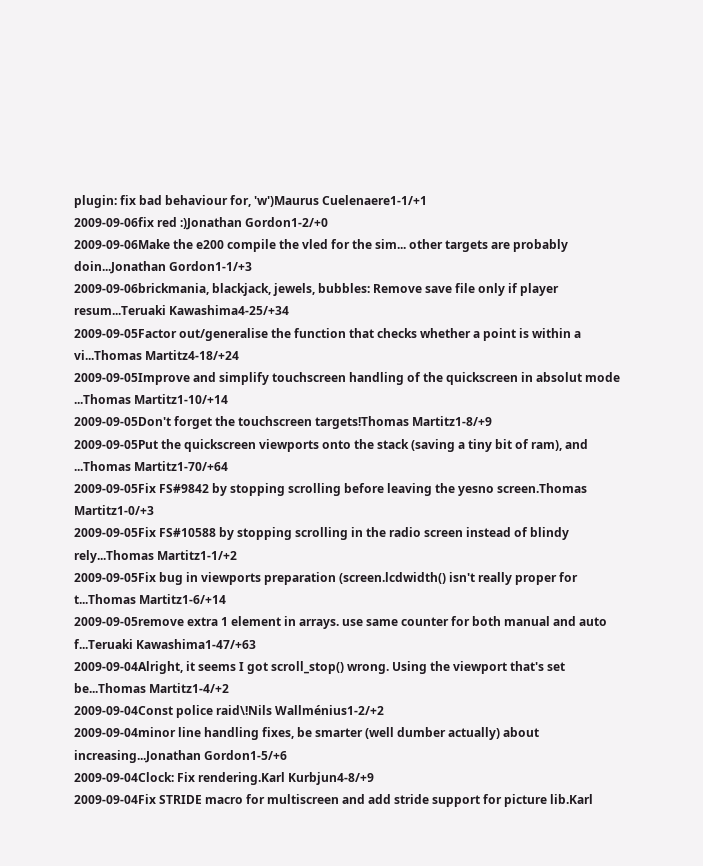plugin: fix bad behaviour for, 'w')Maurus Cuelenaere1-1/+1
2009-09-06fix red :)Jonathan Gordon1-2/+0
2009-09-06Make the e200 compile the vled for the sim... other targets are probably doin...Jonathan Gordon1-1/+3
2009-09-06brickmania, blackjack, jewels, bubbles: Remove save file only if player resum...Teruaki Kawashima4-25/+34
2009-09-05Factor out/generalise the function that checks whether a point is within a vi...Thomas Martitz4-18/+24
2009-09-05Improve and simplify touchscreen handling of the quickscreen in absolut mode ...Thomas Martitz1-10/+14
2009-09-05Don't forget the touchscreen targets!Thomas Martitz1-8/+9
2009-09-05Put the quickscreen viewports onto the stack (saving a tiny bit of ram), and ...Thomas Martitz1-70/+64
2009-09-05Fix FS#9842 by stopping scrolling before leaving the yesno screen.Thomas Martitz1-0/+3
2009-09-05Fix FS#10588 by stopping scrolling in the radio screen instead of blindy rely...Thomas Martitz1-1/+2
2009-09-05Fix bug in viewports preparation (screen.lcdwidth() isn't really proper for t...Thomas Martitz1-6/+14
2009-09-05remove extra 1 element in arrays. use same counter for both manual and auto f...Teruaki Kawashima1-47/+63
2009-09-04Alright, it seems I got scroll_stop() wrong. Using the viewport that's set be...Thomas Martitz1-4/+2
2009-09-04Const police raid\!Nils Wallménius1-2/+2
2009-09-04minor line handling fixes, be smarter (well dumber actually) about increasing...Jonathan Gordon1-5/+6
2009-09-04Clock: Fix rendering.Karl Kurbjun4-8/+9
2009-09-04Fix STRIDE macro for multiscreen and add stride support for picture lib.Karl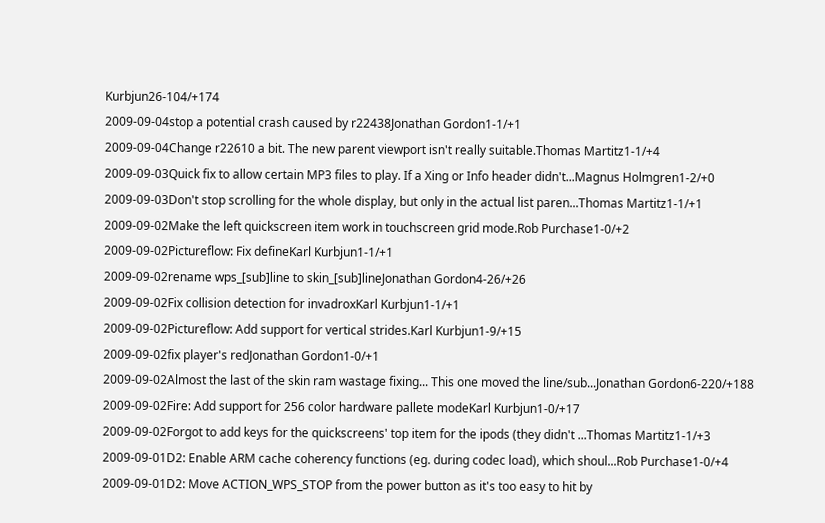Kurbjun26-104/+174
2009-09-04stop a potential crash caused by r22438Jonathan Gordon1-1/+1
2009-09-04Change r22610 a bit. The new parent viewport isn't really suitable.Thomas Martitz1-1/+4
2009-09-03Quick fix to allow certain MP3 files to play. If a Xing or Info header didn't...Magnus Holmgren1-2/+0
2009-09-03Don't stop scrolling for the whole display, but only in the actual list paren...Thomas Martitz1-1/+1
2009-09-02Make the left quickscreen item work in touchscreen grid mode.Rob Purchase1-0/+2
2009-09-02Pictureflow: Fix defineKarl Kurbjun1-1/+1
2009-09-02rename wps_[sub]line to skin_[sub]lineJonathan Gordon4-26/+26
2009-09-02Fix collision detection for invadroxKarl Kurbjun1-1/+1
2009-09-02Pictureflow: Add support for vertical strides.Karl Kurbjun1-9/+15
2009-09-02fix player's redJonathan Gordon1-0/+1
2009-09-02Almost the last of the skin ram wastage fixing... This one moved the line/sub...Jonathan Gordon6-220/+188
2009-09-02Fire: Add support for 256 color hardware pallete modeKarl Kurbjun1-0/+17
2009-09-02Forgot to add keys for the quickscreens' top item for the ipods (they didn't ...Thomas Martitz1-1/+3
2009-09-01D2: Enable ARM cache coherency functions (eg. during codec load), which shoul...Rob Purchase1-0/+4
2009-09-01D2: Move ACTION_WPS_STOP from the power button as it's too easy to hit by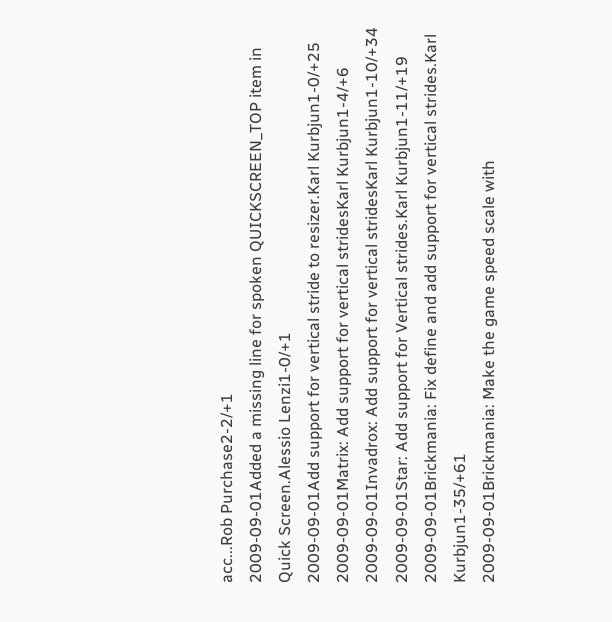acc...Rob Purchase2-2/+1
2009-09-01Added a missing line for spoken QUICKSCREEN_TOP item in Quick Screen.Alessio Lenzi1-0/+1
2009-09-01Add support for vertical stride to resizer.Karl Kurbjun1-0/+25
2009-09-01Matrix: Add support for vertical stridesKarl Kurbjun1-4/+6
2009-09-01Invadrox: Add support for vertical stridesKarl Kurbjun1-10/+34
2009-09-01Star: Add support for Vertical strides.Karl Kurbjun1-11/+19
2009-09-01Brickmania: Fix define and add support for vertical strides.Karl Kurbjun1-35/+61
2009-09-01Brickmania: Make the game speed scale with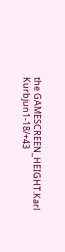the GAMESCREEN_HEIGHT.Karl Kurbjun1-18/+43